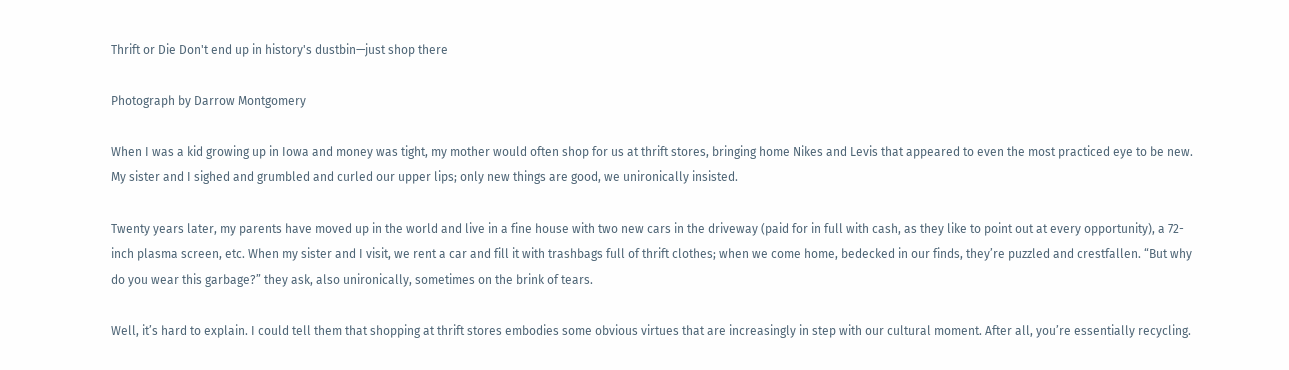Thrift or Die Don't end up in history's dustbin—just shop there

Photograph by Darrow Montgomery

When I was a kid growing up in Iowa and money was tight, my mother would often shop for us at thrift stores, bringing home Nikes and Levis that appeared to even the most practiced eye to be new. My sister and I sighed and grumbled and curled our upper lips; only new things are good, we unironically insisted.

Twenty years later, my parents have moved up in the world and live in a fine house with two new cars in the driveway (paid for in full with cash, as they like to point out at every opportunity), a 72-inch plasma screen, etc. When my sister and I visit, we rent a car and fill it with trashbags full of thrift clothes; when we come home, bedecked in our finds, they’re puzzled and crestfallen. “But why do you wear this garbage?” they ask, also unironically, sometimes on the brink of tears.

Well, it’s hard to explain. I could tell them that shopping at thrift stores embodies some obvious virtues that are increasingly in step with our cultural moment. After all, you’re essentially recycling.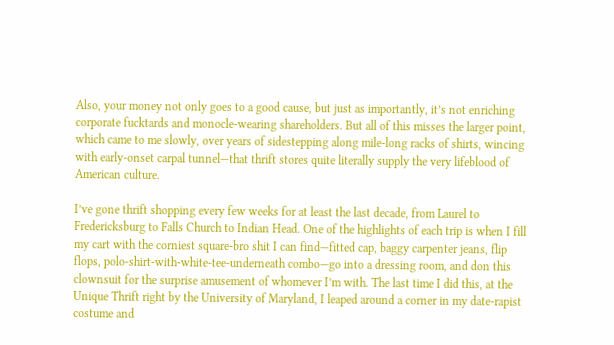Also, your money not only goes to a good cause, but just as importantly, it’s not enriching corporate fucktards and monocle-wearing shareholders. But all of this misses the larger point, which came to me slowly, over years of sidestepping along mile-long racks of shirts, wincing with early-onset carpal tunnel—that thrift stores quite literally supply the very lifeblood of American culture.

I’ve gone thrift shopping every few weeks for at least the last decade, from Laurel to Fredericksburg to Falls Church to Indian Head. One of the highlights of each trip is when I fill my cart with the corniest square-bro shit I can find—fitted cap, baggy carpenter jeans, flip flops, polo-shirt-with-white-tee-underneath combo—go into a dressing room, and don this clownsuit for the surprise amusement of whomever I’m with. The last time I did this, at the Unique Thrift right by the University of Maryland, I leaped around a corner in my date-rapist costume and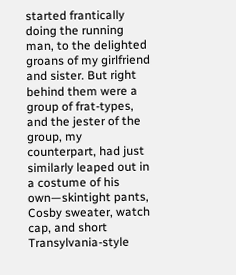started frantically doing the running man, to the delighted groans of my girlfriend and sister. But right behind them were a group of frat-types, and the jester of the group, my counterpart, had just similarly leaped out in a costume of his own—skintight pants, Cosby sweater, watch cap, and short Transylvania-style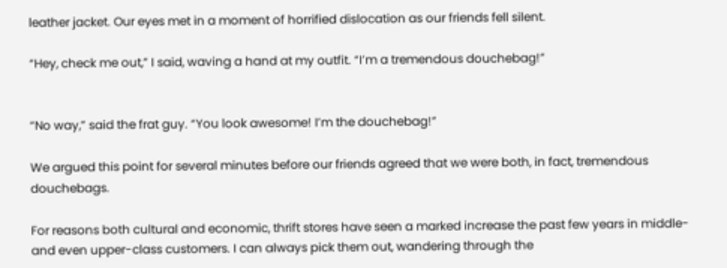leather jacket. Our eyes met in a moment of horrified dislocation as our friends fell silent.

“Hey, check me out,” I said, waving a hand at my outfit. “I’m a tremendous douchebag!”


“No way,” said the frat guy. “You look awesome! I’m the douchebag!”

We argued this point for several minutes before our friends agreed that we were both, in fact, tremendous douchebags.

For reasons both cultural and economic, thrift stores have seen a marked increase the past few years in middle- and even upper-class customers. I can always pick them out, wandering through the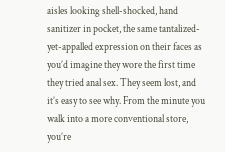aisles looking shell-shocked, hand sanitizer in pocket, the same tantalized-yet-appalled expression on their faces as you’d imagine they wore the first time they tried anal sex. They seem lost, and it’s easy to see why. From the minute you walk into a more conventional store, you’re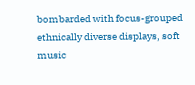bombarded with focus-grouped ethnically diverse displays, soft music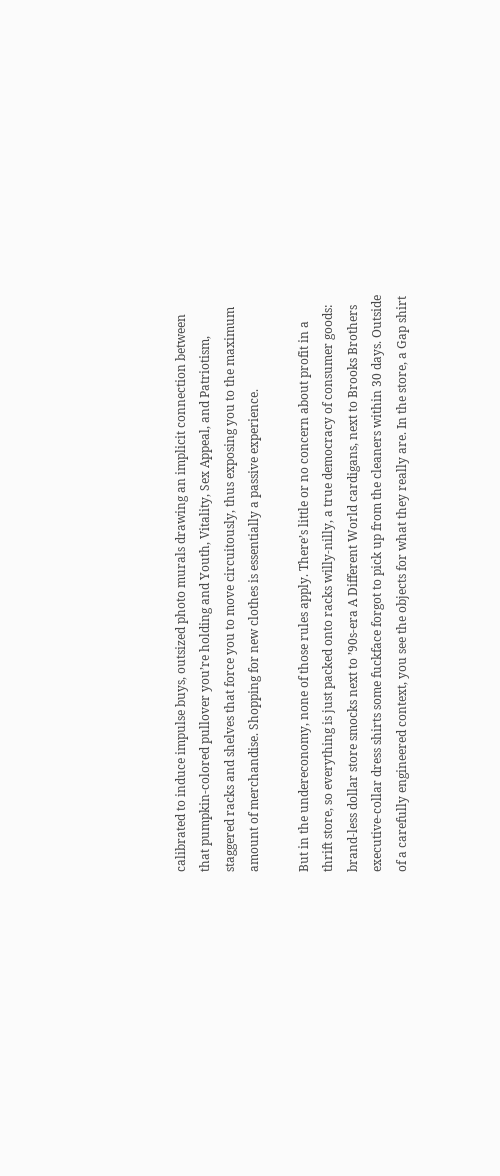calibrated to induce impulse buys, outsized photo murals drawing an implicit connection between that pumpkin-colored pullover you’re holding and Youth, Vitality, Sex Appeal, and Patriotism, staggered racks and shelves that force you to move circuitously, thus exposing you to the maximum amount of merchandise. Shopping for new clothes is essentially a passive experience.

But in the undereconomy, none of those rules apply. There’s little or no concern about profit in a thrift store, so everything is just packed onto racks willy-nilly, a true democracy of consumer goods: brand-less dollar store smocks next to ’90s-era A Different World cardigans, next to Brooks Brothers executive-collar dress shirts some fuckface forgot to pick up from the cleaners within 30 days. Outside of a carefully engineered context, you see the objects for what they really are. In the store, a Gap shirt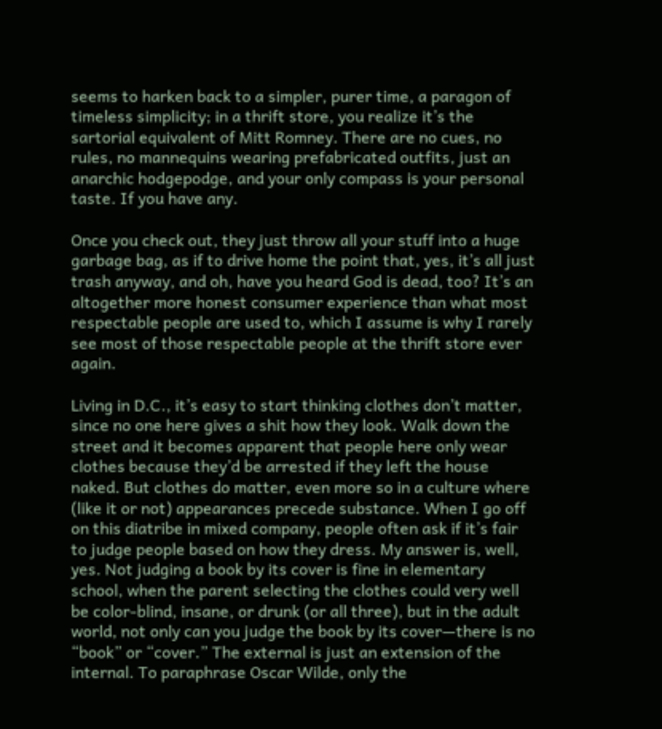seems to harken back to a simpler, purer time, a paragon of timeless simplicity; in a thrift store, you realize it’s the sartorial equivalent of Mitt Romney. There are no cues, no rules, no mannequins wearing prefabricated outfits, just an anarchic hodgepodge, and your only compass is your personal taste. If you have any.

Once you check out, they just throw all your stuff into a huge garbage bag, as if to drive home the point that, yes, it’s all just trash anyway, and oh, have you heard God is dead, too? It’s an altogether more honest consumer experience than what most respectable people are used to, which I assume is why I rarely see most of those respectable people at the thrift store ever again.

Living in D.C., it’s easy to start thinking clothes don’t matter, since no one here gives a shit how they look. Walk down the street and it becomes apparent that people here only wear clothes because they’d be arrested if they left the house naked. But clothes do matter, even more so in a culture where (like it or not) appearances precede substance. When I go off on this diatribe in mixed company, people often ask if it’s fair to judge people based on how they dress. My answer is, well, yes. Not judging a book by its cover is fine in elementary school, when the parent selecting the clothes could very well be color-blind, insane, or drunk (or all three), but in the adult world, not only can you judge the book by its cover—there is no “book” or “cover.” The external is just an extension of the internal. To paraphrase Oscar Wilde, only the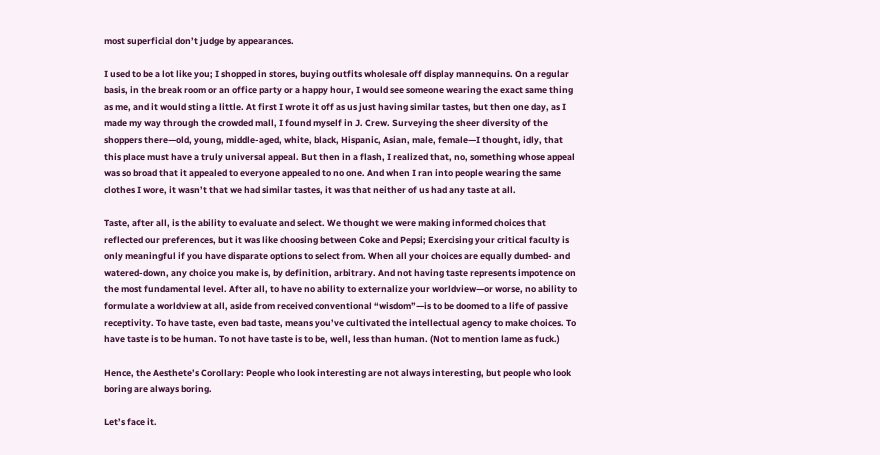most superficial don’t judge by appearances.

I used to be a lot like you; I shopped in stores, buying outfits wholesale off display mannequins. On a regular basis, in the break room or an office party or a happy hour, I would see someone wearing the exact same thing as me, and it would sting a little. At first I wrote it off as us just having similar tastes, but then one day, as I made my way through the crowded mall, I found myself in J. Crew. Surveying the sheer diversity of the shoppers there—old, young, middle-aged, white, black, Hispanic, Asian, male, female—I thought, idly, that this place must have a truly universal appeal. But then in a flash, I realized that, no, something whose appeal was so broad that it appealed to everyone appealed to no one. And when I ran into people wearing the same clothes I wore, it wasn’t that we had similar tastes, it was that neither of us had any taste at all.

Taste, after all, is the ability to evaluate and select. We thought we were making informed choices that reflected our preferences, but it was like choosing between Coke and Pepsi; Exercising your critical faculty is only meaningful if you have disparate options to select from. When all your choices are equally dumbed- and watered-down, any choice you make is, by definition, arbitrary. And not having taste represents impotence on the most fundamental level. After all, to have no ability to externalize your worldview—or worse, no ability to formulate a worldview at all, aside from received conventional “wisdom”—is to be doomed to a life of passive receptivity. To have taste, even bad taste, means you’ve cultivated the intellectual agency to make choices. To have taste is to be human. To not have taste is to be, well, less than human. (Not to mention lame as fuck.)

Hence, the Aesthete’s Corollary: People who look interesting are not always interesting, but people who look boring are always boring.

Let’s face it.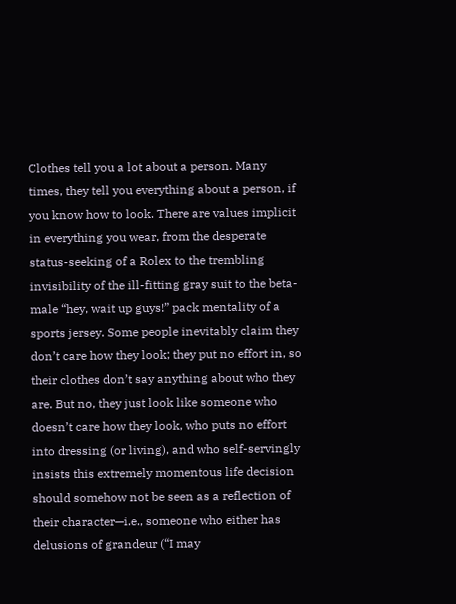Clothes tell you a lot about a person. Many times, they tell you everything about a person, if you know how to look. There are values implicit in everything you wear, from the desperate status-seeking of a Rolex to the trembling invisibility of the ill-fitting gray suit to the beta-male “hey, wait up guys!” pack mentality of a sports jersey. Some people inevitably claim they don’t care how they look; they put no effort in, so their clothes don’t say anything about who they are. But no, they just look like someone who doesn’t care how they look, who puts no effort into dressing (or living), and who self-servingly insists this extremely momentous life decision should somehow not be seen as a reflection of their character—i.e., someone who either has delusions of grandeur (“I may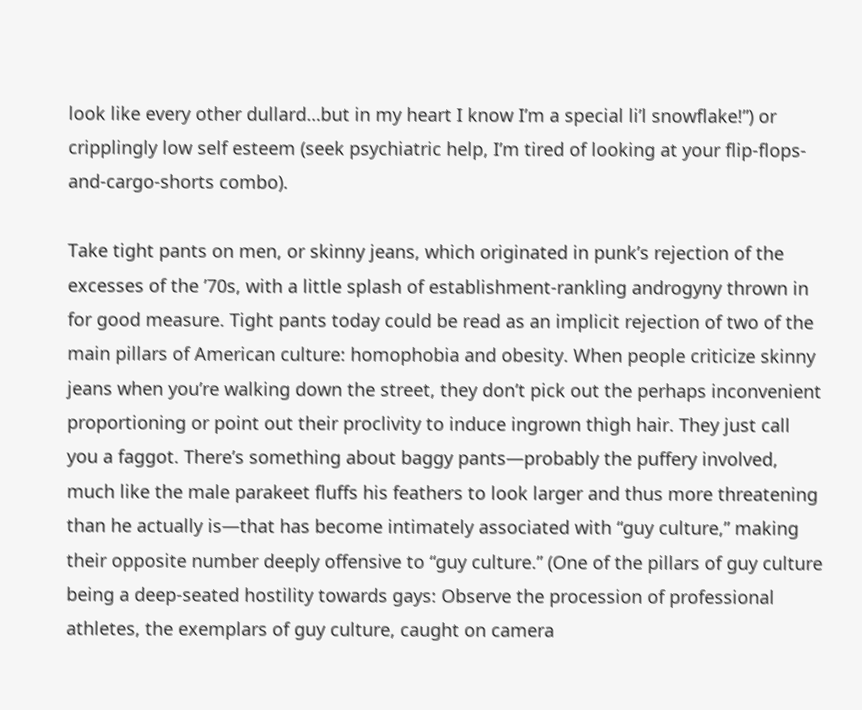look like every other dullard…but in my heart I know I’m a special li’l snowflake!”) or cripplingly low self esteem (seek psychiatric help, I’m tired of looking at your flip-flops-and-cargo-shorts combo).

Take tight pants on men, or skinny jeans, which originated in punk’s rejection of the excesses of the ’70s, with a little splash of establishment-rankling androgyny thrown in for good measure. Tight pants today could be read as an implicit rejection of two of the main pillars of American culture: homophobia and obesity. When people criticize skinny jeans when you’re walking down the street, they don’t pick out the perhaps inconvenient proportioning or point out their proclivity to induce ingrown thigh hair. They just call you a faggot. There’s something about baggy pants—probably the puffery involved, much like the male parakeet fluffs his feathers to look larger and thus more threatening than he actually is—that has become intimately associated with “guy culture,” making their opposite number deeply offensive to “guy culture.” (One of the pillars of guy culture being a deep-seated hostility towards gays: Observe the procession of professional athletes, the exemplars of guy culture, caught on camera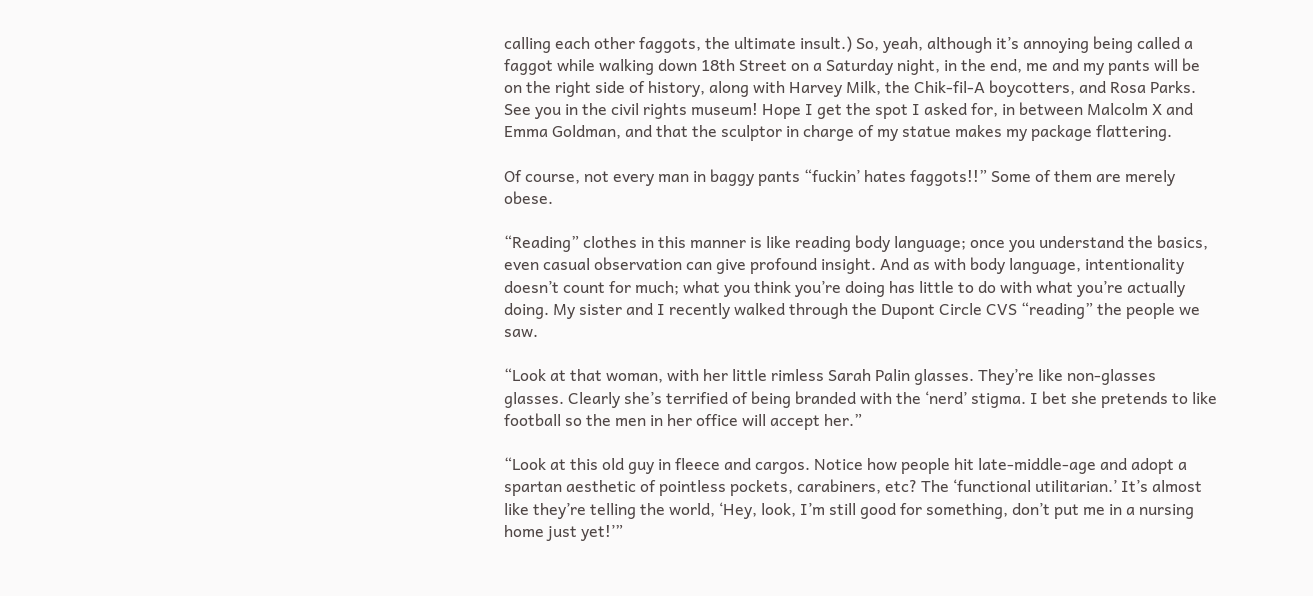calling each other faggots, the ultimate insult.) So, yeah, although it’s annoying being called a faggot while walking down 18th Street on a Saturday night, in the end, me and my pants will be on the right side of history, along with Harvey Milk, the Chik-fil-A boycotters, and Rosa Parks. See you in the civil rights museum! Hope I get the spot I asked for, in between Malcolm X and Emma Goldman, and that the sculptor in charge of my statue makes my package flattering.

Of course, not every man in baggy pants “fuckin’ hates faggots!!” Some of them are merely obese.

“Reading” clothes in this manner is like reading body language; once you understand the basics, even casual observation can give profound insight. And as with body language, intentionality doesn’t count for much; what you think you’re doing has little to do with what you’re actually doing. My sister and I recently walked through the Dupont Circle CVS “reading” the people we saw.

“Look at that woman, with her little rimless Sarah Palin glasses. They’re like non-glasses glasses. Clearly she’s terrified of being branded with the ‘nerd’ stigma. I bet she pretends to like football so the men in her office will accept her.”

“Look at this old guy in fleece and cargos. Notice how people hit late-middle-age and adopt a spartan aesthetic of pointless pockets, carabiners, etc? The ‘functional utilitarian.’ It’s almost like they’re telling the world, ‘Hey, look, I’m still good for something, don’t put me in a nursing home just yet!’”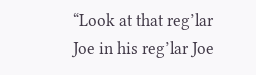“Look at that reg’lar Joe in his reg’lar Joe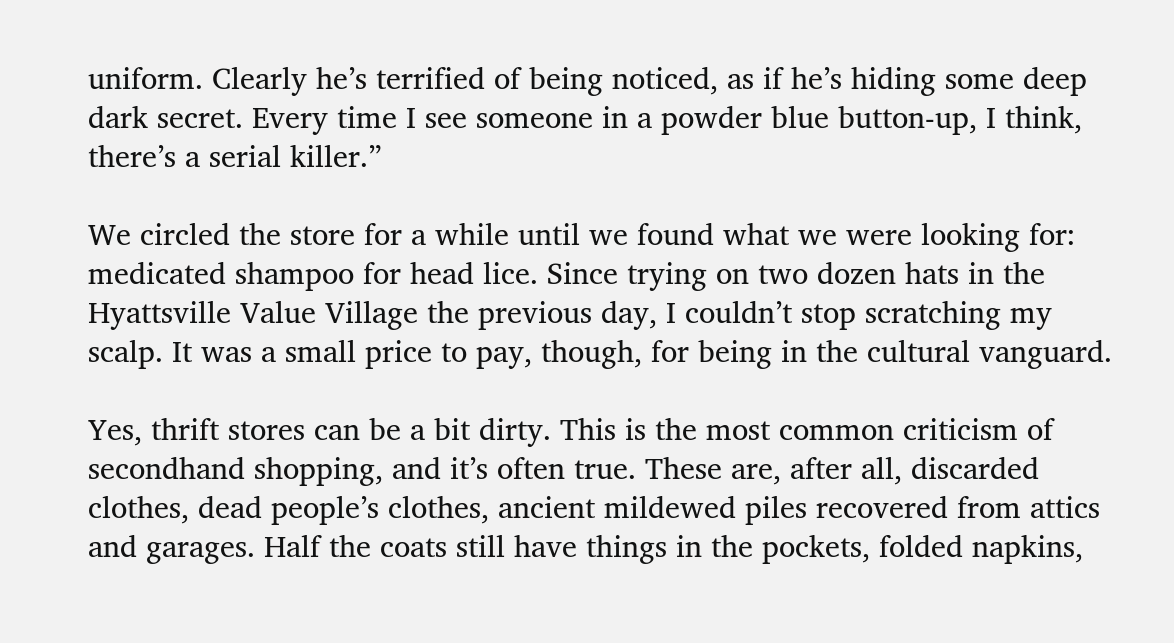uniform. Clearly he’s terrified of being noticed, as if he’s hiding some deep dark secret. Every time I see someone in a powder blue button-up, I think, there’s a serial killer.”

We circled the store for a while until we found what we were looking for: medicated shampoo for head lice. Since trying on two dozen hats in the Hyattsville Value Village the previous day, I couldn’t stop scratching my scalp. It was a small price to pay, though, for being in the cultural vanguard.

Yes, thrift stores can be a bit dirty. This is the most common criticism of secondhand shopping, and it’s often true. These are, after all, discarded clothes, dead people’s clothes, ancient mildewed piles recovered from attics and garages. Half the coats still have things in the pockets, folded napkins,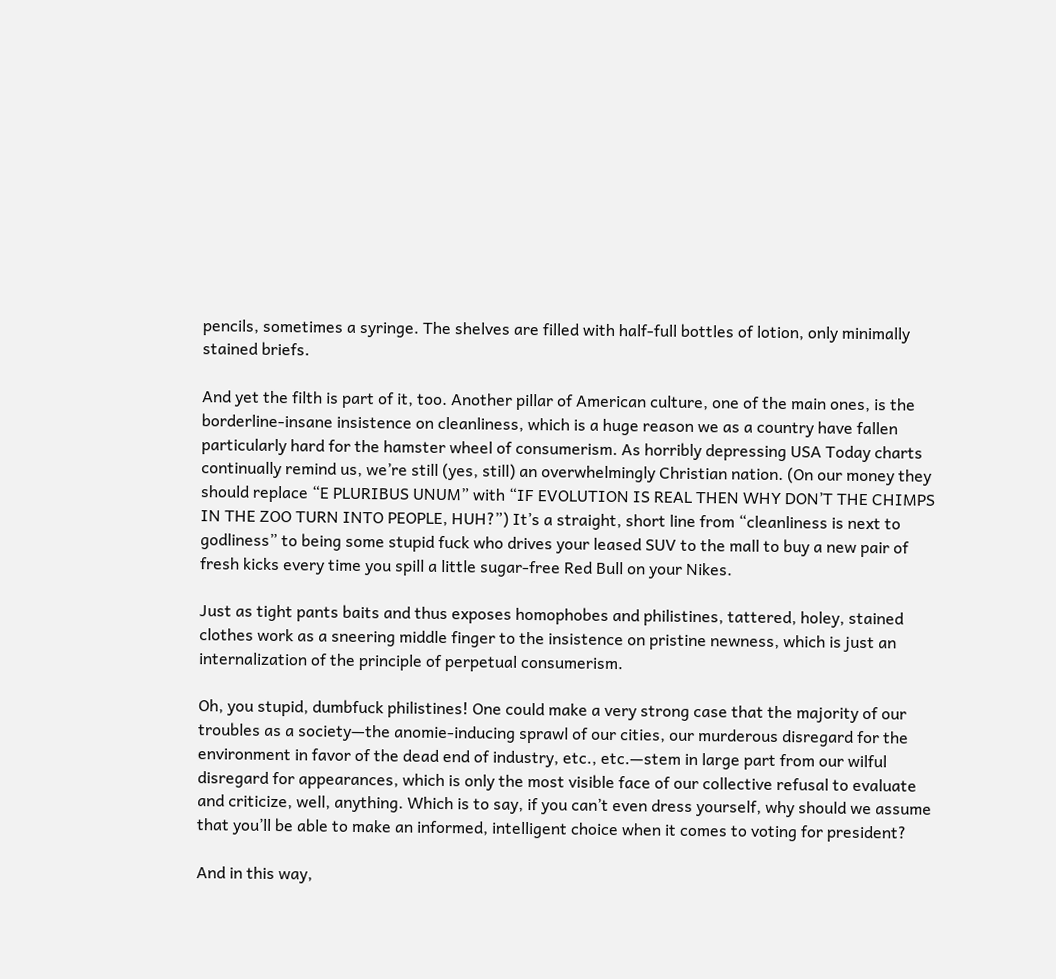pencils, sometimes a syringe. The shelves are filled with half-full bottles of lotion, only minimally stained briefs.

And yet the filth is part of it, too. Another pillar of American culture, one of the main ones, is the borderline-insane insistence on cleanliness, which is a huge reason we as a country have fallen particularly hard for the hamster wheel of consumerism. As horribly depressing USA Today charts continually remind us, we’re still (yes, still) an overwhelmingly Christian nation. (On our money they should replace “E PLURIBUS UNUM” with “IF EVOLUTION IS REAL THEN WHY DON’T THE CHIMPS IN THE ZOO TURN INTO PEOPLE, HUH?”) It’s a straight, short line from “cleanliness is next to godliness” to being some stupid fuck who drives your leased SUV to the mall to buy a new pair of fresh kicks every time you spill a little sugar-free Red Bull on your Nikes.

Just as tight pants baits and thus exposes homophobes and philistines, tattered, holey, stained clothes work as a sneering middle finger to the insistence on pristine newness, which is just an internalization of the principle of perpetual consumerism.

Oh, you stupid, dumbfuck philistines! One could make a very strong case that the majority of our troubles as a society—the anomie-inducing sprawl of our cities, our murderous disregard for the environment in favor of the dead end of industry, etc., etc.—stem in large part from our wilful disregard for appearances, which is only the most visible face of our collective refusal to evaluate and criticize, well, anything. Which is to say, if you can’t even dress yourself, why should we assume that you’ll be able to make an informed, intelligent choice when it comes to voting for president?

And in this way,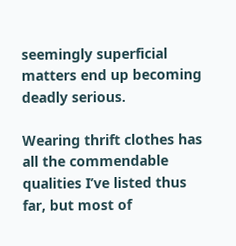seemingly superficial matters end up becoming deadly serious.

Wearing thrift clothes has all the commendable qualities I’ve listed thus far, but most of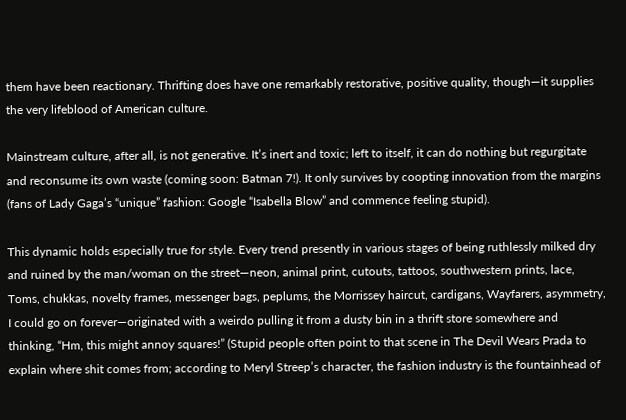them have been reactionary. Thrifting does have one remarkably restorative, positive quality, though—it supplies the very lifeblood of American culture.

Mainstream culture, after all, is not generative. It’s inert and toxic; left to itself, it can do nothing but regurgitate and reconsume its own waste (coming soon: Batman 7!). It only survives by coopting innovation from the margins (fans of Lady Gaga’s “unique” fashion: Google “Isabella Blow” and commence feeling stupid).

This dynamic holds especially true for style. Every trend presently in various stages of being ruthlessly milked dry and ruined by the man/woman on the street—neon, animal print, cutouts, tattoos, southwestern prints, lace, Toms, chukkas, novelty frames, messenger bags, peplums, the Morrissey haircut, cardigans, Wayfarers, asymmetry, I could go on forever—originated with a weirdo pulling it from a dusty bin in a thrift store somewhere and thinking, “Hm, this might annoy squares!” (Stupid people often point to that scene in The Devil Wears Prada to explain where shit comes from; according to Meryl Streep’s character, the fashion industry is the fountainhead of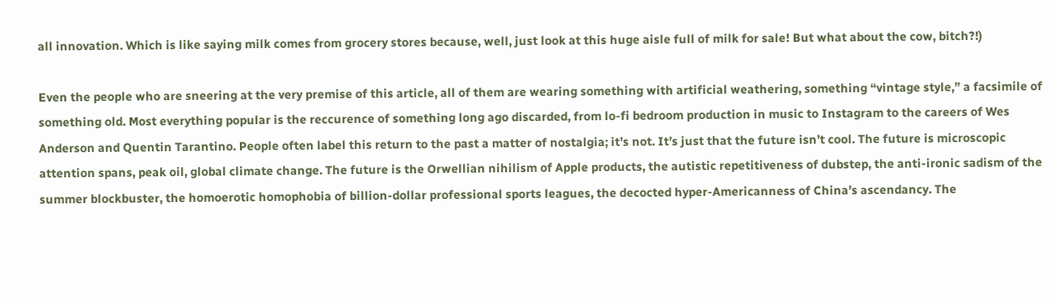all innovation. Which is like saying milk comes from grocery stores because, well, just look at this huge aisle full of milk for sale! But what about the cow, bitch?!)

Even the people who are sneering at the very premise of this article, all of them are wearing something with artificial weathering, something “vintage style,” a facsimile of something old. Most everything popular is the reccurence of something long ago discarded, from lo-fi bedroom production in music to Instagram to the careers of Wes Anderson and Quentin Tarantino. People often label this return to the past a matter of nostalgia; it’s not. It’s just that the future isn’t cool. The future is microscopic attention spans, peak oil, global climate change. The future is the Orwellian nihilism of Apple products, the autistic repetitiveness of dubstep, the anti-ironic sadism of the summer blockbuster, the homoerotic homophobia of billion-dollar professional sports leagues, the decocted hyper-Americanness of China’s ascendancy. The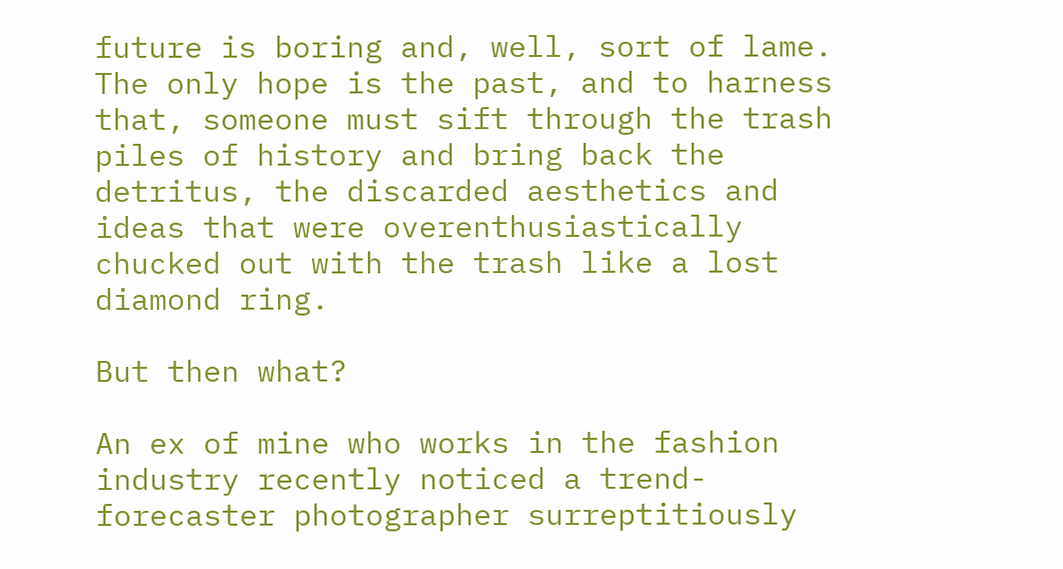future is boring and, well, sort of lame. The only hope is the past, and to harness that, someone must sift through the trash piles of history and bring back the detritus, the discarded aesthetics and ideas that were overenthusiastically chucked out with the trash like a lost diamond ring.

But then what?

An ex of mine who works in the fashion industry recently noticed a trend-forecaster photographer surreptitiously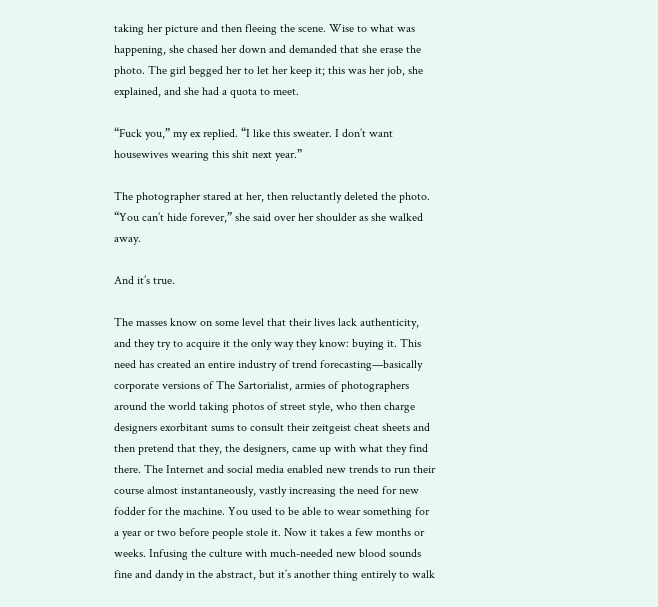taking her picture and then fleeing the scene. Wise to what was happening, she chased her down and demanded that she erase the photo. The girl begged her to let her keep it; this was her job, she explained, and she had a quota to meet.

“Fuck you,” my ex replied. “I like this sweater. I don’t want housewives wearing this shit next year.”

The photographer stared at her, then reluctantly deleted the photo. “You can’t hide forever,” she said over her shoulder as she walked away.

And it’s true.

The masses know on some level that their lives lack authenticity, and they try to acquire it the only way they know: buying it. This need has created an entire industry of trend forecasting—basically corporate versions of The Sartorialist, armies of photographers around the world taking photos of street style, who then charge designers exorbitant sums to consult their zeitgeist cheat sheets and then pretend that they, the designers, came up with what they find there. The Internet and social media enabled new trends to run their course almost instantaneously, vastly increasing the need for new fodder for the machine. You used to be able to wear something for a year or two before people stole it. Now it takes a few months or weeks. Infusing the culture with much-needed new blood sounds fine and dandy in the abstract, but it’s another thing entirely to walk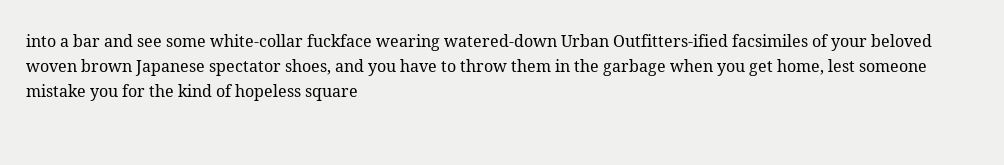into a bar and see some white-collar fuckface wearing watered-down Urban Outfitters-ified facsimiles of your beloved woven brown Japanese spectator shoes, and you have to throw them in the garbage when you get home, lest someone mistake you for the kind of hopeless square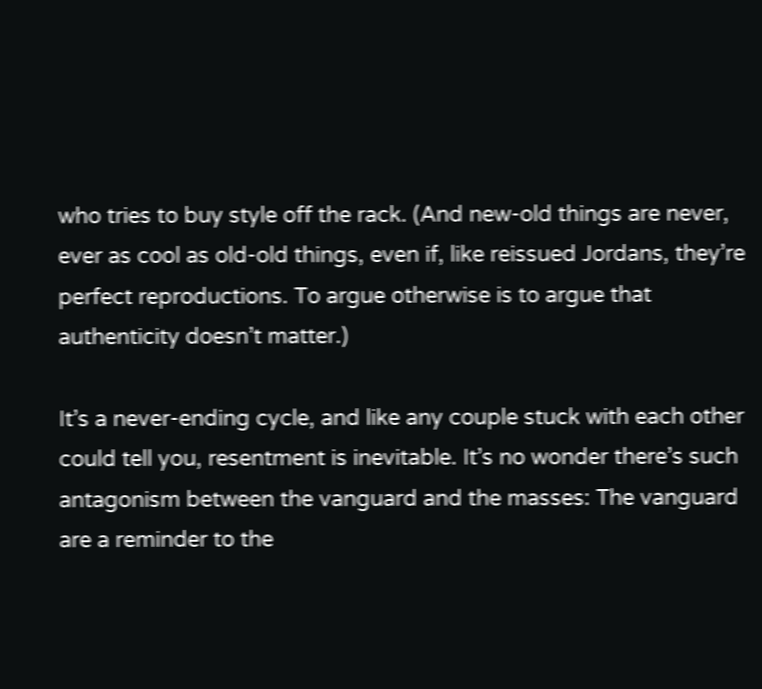who tries to buy style off the rack. (And new-old things are never, ever as cool as old-old things, even if, like reissued Jordans, they’re perfect reproductions. To argue otherwise is to argue that authenticity doesn’t matter.)

It’s a never-ending cycle, and like any couple stuck with each other could tell you, resentment is inevitable. It’s no wonder there’s such antagonism between the vanguard and the masses: The vanguard are a reminder to the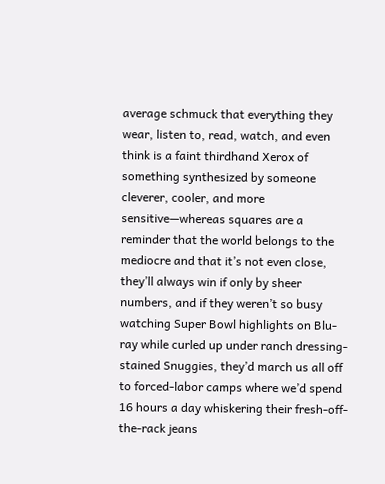average schmuck that everything they wear, listen to, read, watch, and even think is a faint thirdhand Xerox of something synthesized by someone cleverer, cooler, and more sensitive—whereas squares are a reminder that the world belongs to the mediocre and that it’s not even close, they’ll always win if only by sheer numbers, and if they weren’t so busy watching Super Bowl highlights on Blu-ray while curled up under ranch dressing-stained Snuggies, they’d march us all off to forced-labor camps where we’d spend 16 hours a day whiskering their fresh-off-the-rack jeans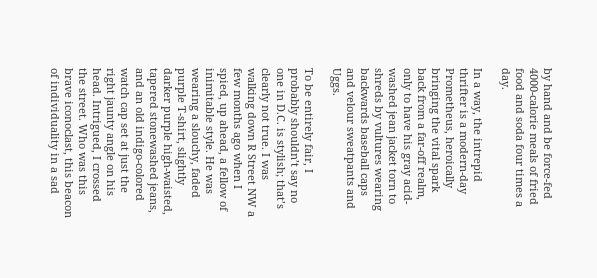by hand and be force-fed 4000-calorie meals of fried food and soda four times a day.

In a way, the intrepid thrifter is a modern-day Prometheus, heroically bringing the vital spark back from a far-off realm, only to have his gray acid-washed jean jacket torn to shreds by vultures wearing backwards baseball caps and velour sweatpants and Uggs.

To be entirely fair, I probably shouldn’t say no one in D.C. is stylish; that’s clearly not true. I was walking down R Street NW a few months ago when I spied, up ahead, a fellow of inimitable style. He was wearing a slouchy, faded purple T-shirt, slightly darker purple high-waisted, tapered stonewashed jeans, and an old indigo-colored watch cap set at just the right jaunty angle on his head. Intrigued, I crossed the street. Who was this brave iconoclast, this beacon of individuality in a sad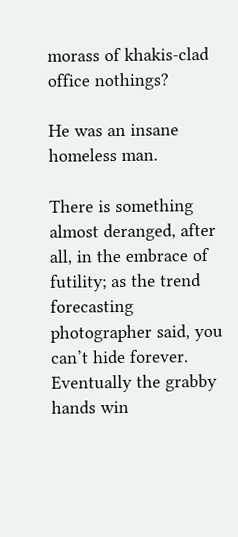morass of khakis-clad office nothings?

He was an insane homeless man.

There is something almost deranged, after all, in the embrace of futility; as the trend forecasting photographer said, you can’t hide forever. Eventually the grabby hands win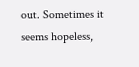out. Sometimes it seems hopeless,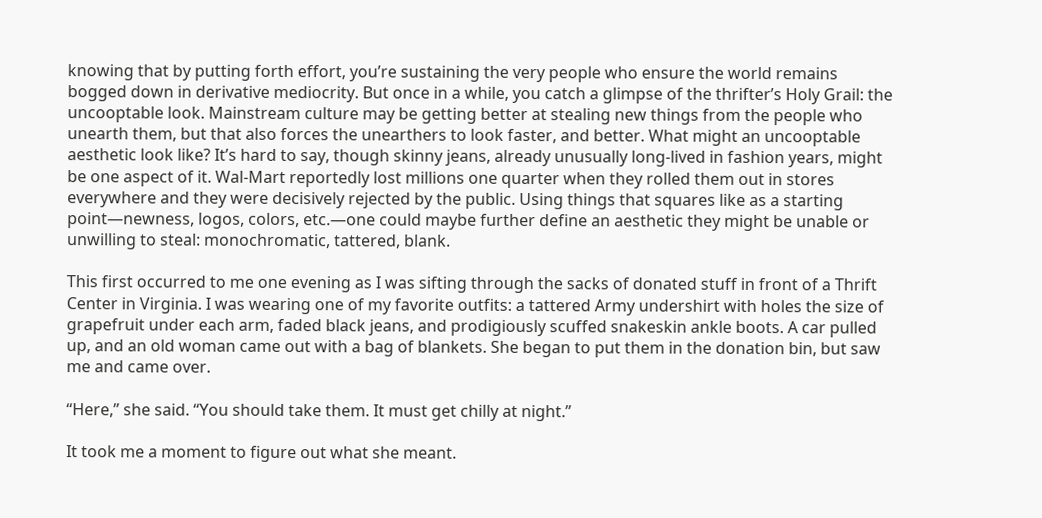knowing that by putting forth effort, you’re sustaining the very people who ensure the world remains bogged down in derivative mediocrity. But once in a while, you catch a glimpse of the thrifter’s Holy Grail: the uncooptable look. Mainstream culture may be getting better at stealing new things from the people who unearth them, but that also forces the unearthers to look faster, and better. What might an uncooptable aesthetic look like? It’s hard to say, though skinny jeans, already unusually long-lived in fashion years, might be one aspect of it. Wal-Mart reportedly lost millions one quarter when they rolled them out in stores everywhere and they were decisively rejected by the public. Using things that squares like as a starting point—newness, logos, colors, etc.—one could maybe further define an aesthetic they might be unable or unwilling to steal: monochromatic, tattered, blank.

This first occurred to me one evening as I was sifting through the sacks of donated stuff in front of a Thrift Center in Virginia. I was wearing one of my favorite outfits: a tattered Army undershirt with holes the size of grapefruit under each arm, faded black jeans, and prodigiously scuffed snakeskin ankle boots. A car pulled up, and an old woman came out with a bag of blankets. She began to put them in the donation bin, but saw me and came over.

“Here,” she said. “You should take them. It must get chilly at night.”

It took me a moment to figure out what she meant.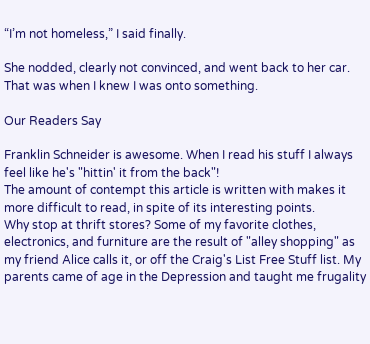“I’m not homeless,” I said finally.

She nodded, clearly not convinced, and went back to her car. That was when I knew I was onto something.

Our Readers Say

Franklin Schneider is awesome. When I read his stuff I always feel like he's "hittin' it from the back"!
The amount of contempt this article is written with makes it more difficult to read, in spite of its interesting points.
Why stop at thrift stores? Some of my favorite clothes, electronics, and furniture are the result of "alley shopping" as my friend Alice calls it, or off the Craig's List Free Stuff list. My parents came of age in the Depression and taught me frugality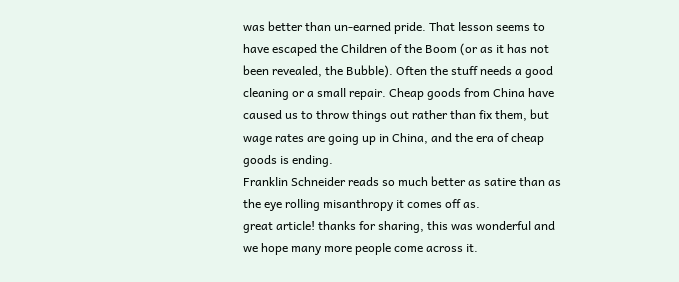was better than un-earned pride. That lesson seems to have escaped the Children of the Boom (or as it has not been revealed, the Bubble). Often the stuff needs a good cleaning or a small repair. Cheap goods from China have caused us to throw things out rather than fix them, but wage rates are going up in China, and the era of cheap goods is ending.
Franklin Schneider reads so much better as satire than as the eye rolling misanthropy it comes off as.
great article! thanks for sharing, this was wonderful and we hope many more people come across it.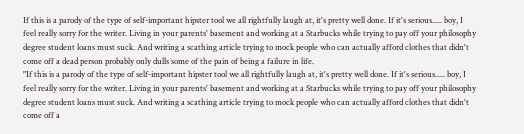If this is a parody of the type of self-important hipster tool we all rightfully laugh at, it's pretty well done. If it's serious..... boy, I feel really sorry for the writer. Living in your parents' basement and working at a Starbucks while trying to pay off your philosophy degree student loans must suck. And writing a scathing article trying to mock people who can actually afford clothes that didn't come off a dead person probably only dulls some of the pain of being a failure in life.
"If this is a parody of the type of self-important hipster tool we all rightfully laugh at, it's pretty well done. If it's serious..... boy, I feel really sorry for the writer. Living in your parents' basement and working at a Starbucks while trying to pay off your philosophy degree student loans must suck. And writing a scathing article trying to mock people who can actually afford clothes that didn't come off a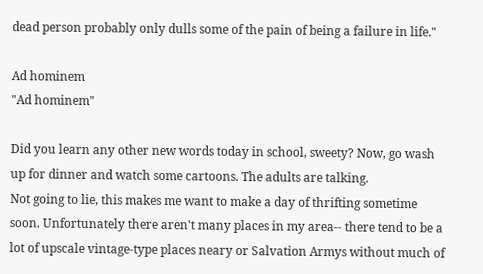dead person probably only dulls some of the pain of being a failure in life."

Ad hominem
"Ad hominem"

Did you learn any other new words today in school, sweety? Now, go wash up for dinner and watch some cartoons. The adults are talking.
Not going to lie, this makes me want to make a day of thrifting sometime soon. Unfortunately there aren't many places in my area-- there tend to be a lot of upscale vintage-type places neary or Salvation Armys without much of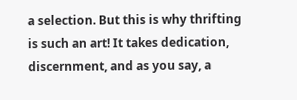a selection. But this is why thrifting is such an art! It takes dedication, discernment, and as you say, a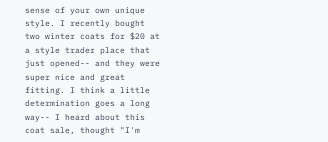sense of your own unique style. I recently bought two winter coats for $20 at a style trader place that just opened-- and they were super nice and great fitting. I think a little determination goes a long way-- I heard about this coat sale, thought "I'm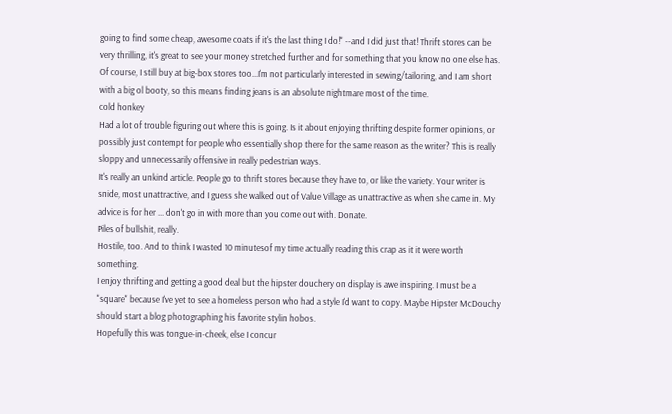going to find some cheap, awesome coats if it's the last thing I do!" --and I did just that! Thrift stores can be very thrilling, it's great to see your money stretched further and for something that you know no one else has. Of course, I still buy at big-box stores too...I'm not particularly interested in sewing/tailoring, and I am short with a big ol booty, so this means finding jeans is an absolute nightmare most of the time.
cold honkey
Had a lot of trouble figuring out where this is going. Is it about enjoying thrifting despite former opinions, or possibly just contempt for people who essentially shop there for the same reason as the writer? This is really sloppy and unnecessarily offensive in really pedestrian ways.
It's really an unkind article. People go to thrift stores because they have to, or like the variety. Your writer is snide, most unattractive, and I guess she walked out of Value Village as unattractive as when she came in. My advice is for her ... don't go in with more than you come out with. Donate.
Piles of bullshit, really.
Hostile, too. And to think I wasted 10 minutesof my time actually reading this crap as it it were worth something.
I enjoy thrifting and getting a good deal but the hipster douchery on display is awe inspiring. I must be a "square" because I've yet to see a homeless person who had a style I'd want to copy. Maybe Hipster McDouchy should start a blog photographing his favorite stylin hobos.
Hopefully this was tongue-in-cheek, else I concur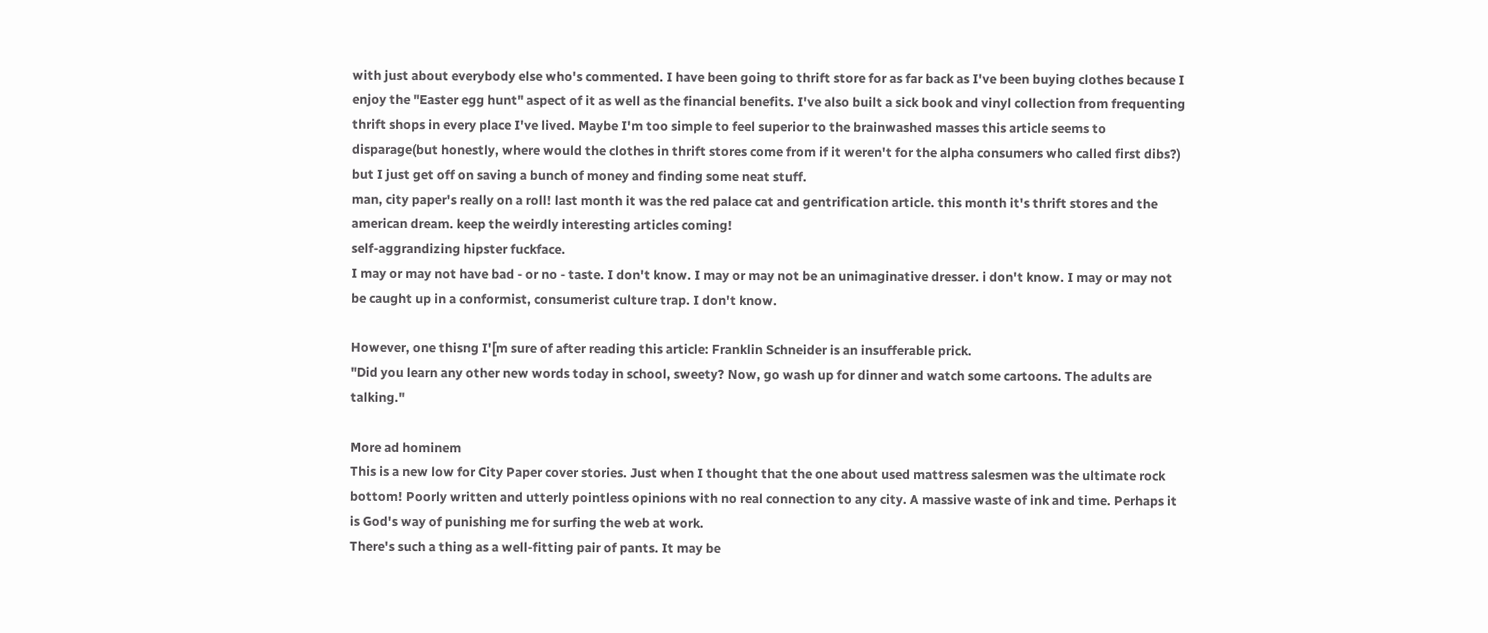with just about everybody else who's commented. I have been going to thrift store for as far back as I've been buying clothes because I enjoy the "Easter egg hunt" aspect of it as well as the financial benefits. I've also built a sick book and vinyl collection from frequenting thrift shops in every place I've lived. Maybe I'm too simple to feel superior to the brainwashed masses this article seems to disparage(but honestly, where would the clothes in thrift stores come from if it weren't for the alpha consumers who called first dibs?) but I just get off on saving a bunch of money and finding some neat stuff.
man, city paper's really on a roll! last month it was the red palace cat and gentrification article. this month it's thrift stores and the american dream. keep the weirdly interesting articles coming!
self-aggrandizing hipster fuckface.
I may or may not have bad - or no - taste. I don't know. I may or may not be an unimaginative dresser. i don't know. I may or may not be caught up in a conformist, consumerist culture trap. I don't know.

However, one thisng I'[m sure of after reading this article: Franklin Schneider is an insufferable prick.
"Did you learn any other new words today in school, sweety? Now, go wash up for dinner and watch some cartoons. The adults are talking."

More ad hominem
This is a new low for City Paper cover stories. Just when I thought that the one about used mattress salesmen was the ultimate rock bottom! Poorly written and utterly pointless opinions with no real connection to any city. A massive waste of ink and time. Perhaps it is God's way of punishing me for surfing the web at work.
There's such a thing as a well-fitting pair of pants. It may be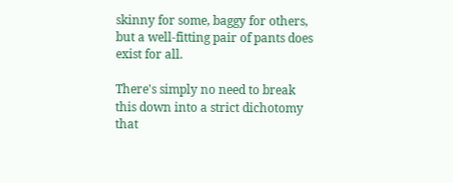skinny for some, baggy for others, but a well-fitting pair of pants does exist for all.

There's simply no need to break this down into a strict dichotomy that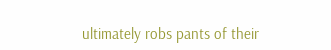ultimately robs pants of their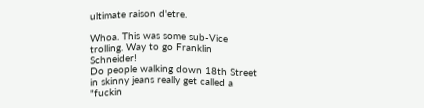ultimate raison d'etre.

Whoa. This was some sub-Vice trolling. Way to go Franklin Schneider!
Do people walking down 18th Street in skinny jeans really get called a "fuckin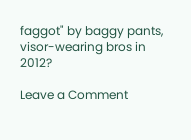faggot" by baggy pants, visor-wearing bros in 2012?

Leave a Comment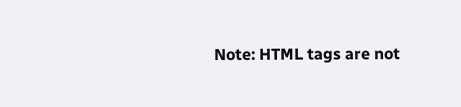Note: HTML tags are not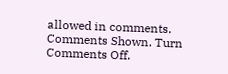allowed in comments.
Comments Shown. Turn Comments Off.